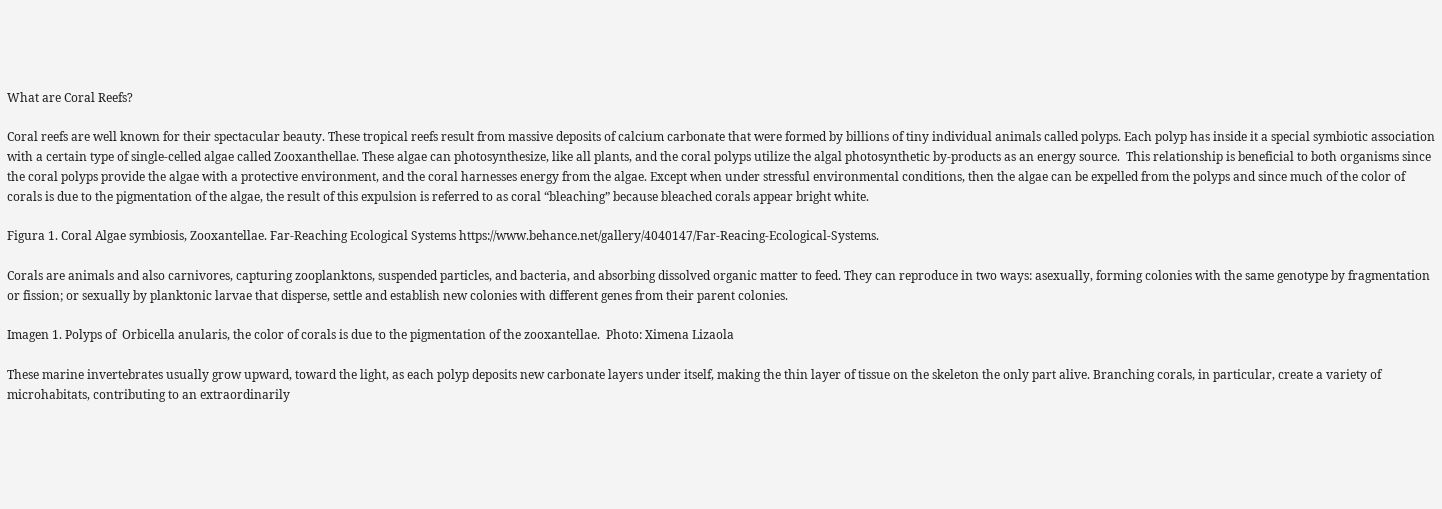What are Coral Reefs?

Coral reefs are well known for their spectacular beauty. These tropical reefs result from massive deposits of calcium carbonate that were formed by billions of tiny individual animals called polyps. Each polyp has inside it a special symbiotic association with a certain type of single-celled algae called Zooxanthellae. These algae can photosynthesize, like all plants, and the coral polyps utilize the algal photosynthetic by-products as an energy source.  This relationship is beneficial to both organisms since the coral polyps provide the algae with a protective environment, and the coral harnesses energy from the algae. Except when under stressful environmental conditions, then the algae can be expelled from the polyps and since much of the color of corals is due to the pigmentation of the algae, the result of this expulsion is referred to as coral “bleaching” because bleached corals appear bright white.

Figura 1. Coral Algae symbiosis, Zooxantellae. Far-Reaching Ecological Systems https://www.behance.net/gallery/4040147/Far-Reacing-Ecological-Systems.

Corals are animals and also carnivores, capturing zooplanktons, suspended particles, and bacteria, and absorbing dissolved organic matter to feed. They can reproduce in two ways: asexually, forming colonies with the same genotype by fragmentation or fission; or sexually by planktonic larvae that disperse, settle and establish new colonies with different genes from their parent colonies.

Imagen 1. Polyps of  Orbicella anularis, the color of corals is due to the pigmentation of the zooxantellae.  Photo: Ximena Lizaola

These marine invertebrates usually grow upward, toward the light, as each polyp deposits new carbonate layers under itself, making the thin layer of tissue on the skeleton the only part alive. Branching corals, in particular, create a variety of microhabitats, contributing to an extraordinarily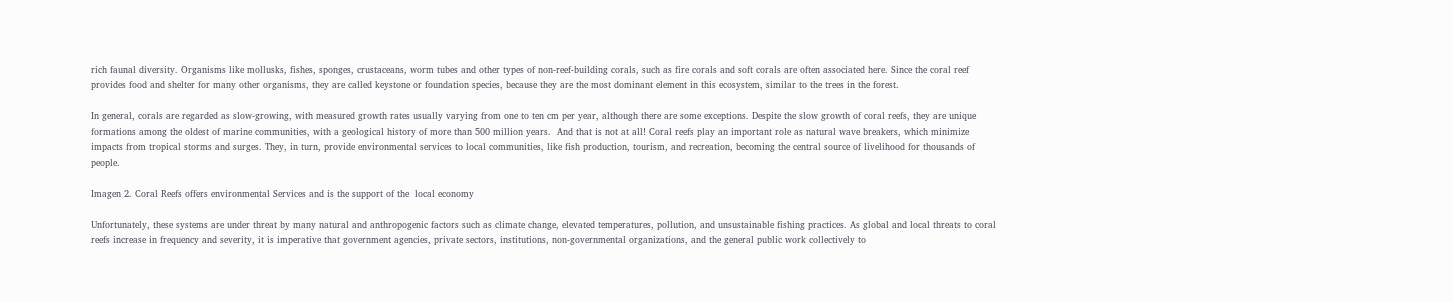rich faunal diversity. Organisms like mollusks, fishes, sponges, crustaceans, worm tubes and other types of non-reef-building corals, such as fire corals and soft corals are often associated here. Since the coral reef provides food and shelter for many other organisms, they are called keystone or foundation species, because they are the most dominant element in this ecosystem, similar to the trees in the forest.

In general, corals are regarded as slow-growing, with measured growth rates usually varying from one to ten cm per year, although there are some exceptions. Despite the slow growth of coral reefs, they are unique formations among the oldest of marine communities, with a geological history of more than 500 million years.  And that is not at all! Coral reefs play an important role as natural wave breakers, which minimize impacts from tropical storms and surges. They, in turn, provide environmental services to local communities, like fish production, tourism, and recreation, becoming the central source of livelihood for thousands of people.

Imagen 2. Coral Reefs offers environmental Services and is the support of the  local economy

Unfortunately, these systems are under threat by many natural and anthropogenic factors such as climate change, elevated temperatures, pollution, and unsustainable fishing practices. As global and local threats to coral reefs increase in frequency and severity, it is imperative that government agencies, private sectors, institutions, non-governmental organizations, and the general public work collectively to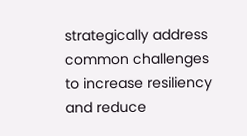strategically address common challenges to increase resiliency and reduce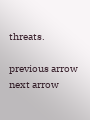threats.

previous arrow
next arrow